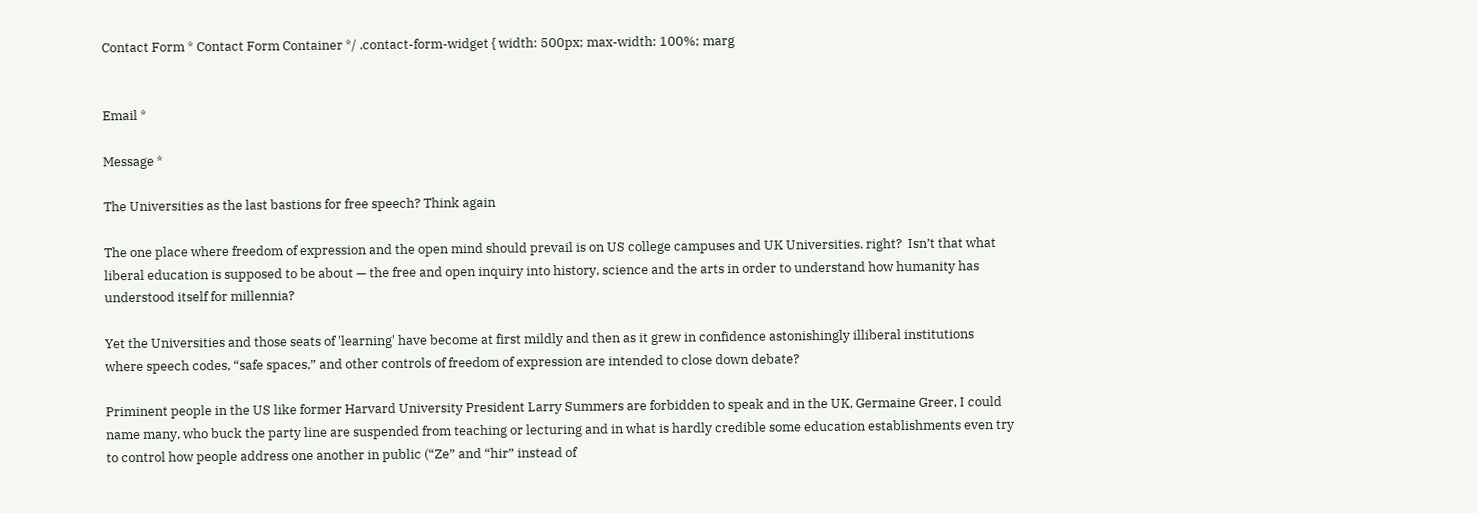Contact Form * Contact Form Container */ .contact-form-widget { width: 500px; max-width: 100%; marg


Email *

Message *

The Universities as the last bastions for free speech? Think again

The one place where freedom of expression and the open mind should prevail is on US college campuses and UK Universities. right?  Isn’t that what liberal education is supposed to be about — the free and open inquiry into history, science and the arts in order to understand how humanity has understood itself for millennia?

Yet the Universities and those seats of 'learning' have become at first mildly and then as it grew in confidence astonishingly illiberal institutions where speech codes, “safe spaces,” and other controls of freedom of expression are intended to close down debate?

Priminent people in the US like former Harvard University President Larry Summers are forbidden to speak and in the UK, Germaine Greer, I could name many, who buck the party line are suspended from teaching or lecturing and in what is hardly credible some education establishments even try to control how people address one another in public (“Ze” and “hir” instead of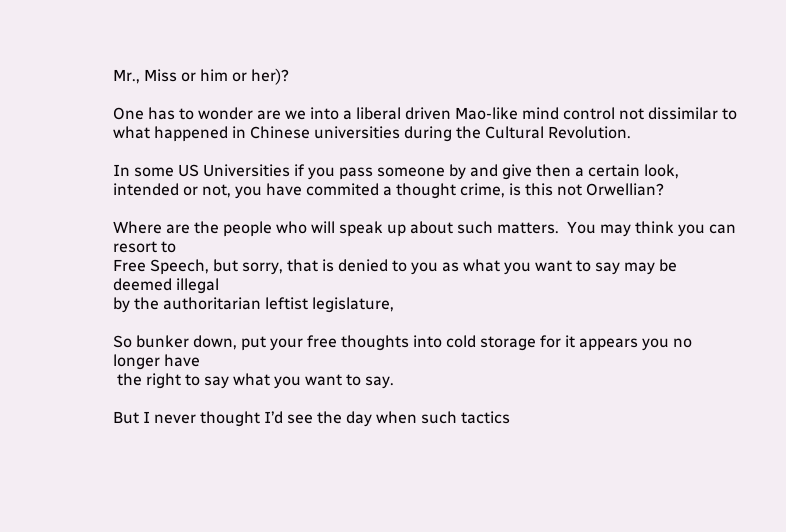Mr., Miss or him or her)?

One has to wonder are we into a liberal driven Mao-like mind control not dissimilar to what happened in Chinese universities during the Cultural Revolution.

In some US Universities if you pass someone by and give then a certain look, intended or not, you have commited a thought crime, is this not Orwellian?

Where are the people who will speak up about such matters.  You may think you can resort to
Free Speech, but sorry, that is denied to you as what you want to say may be deemed illegal
by the authoritarian leftist legislature,

So bunker down, put your free thoughts into cold storage for it appears you no longer have
 the right to say what you want to say.

But I never thought I’d see the day when such tactics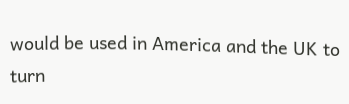would be used in America and the UK to turn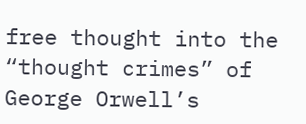free thought into the “thought crimes” of George Orwell’s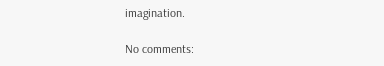imagination.

No comments: